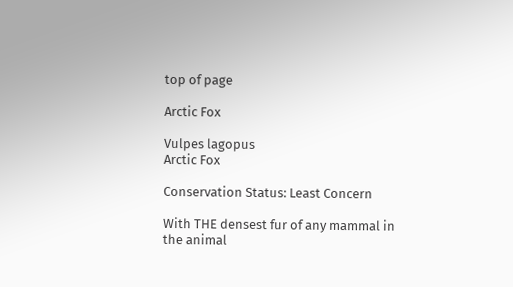top of page

Arctic Fox

Vulpes lagopus
Arctic Fox

Conservation Status: Least Concern

With THE densest fur of any mammal in the animal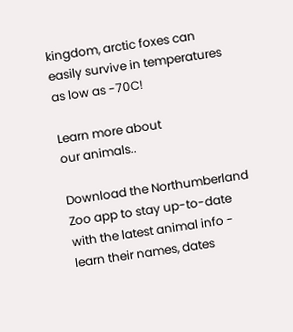kingdom, arctic foxes can easily survive in temperatures as low as -70C!

Learn more about
our animals..

Download the Northumberland Zoo app to stay up-to-date with the latest animal info - learn their names, dates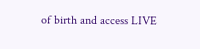of birth and access LIVE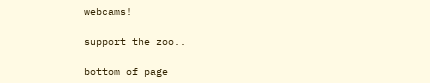webcams!

support the zoo..

bottom of page